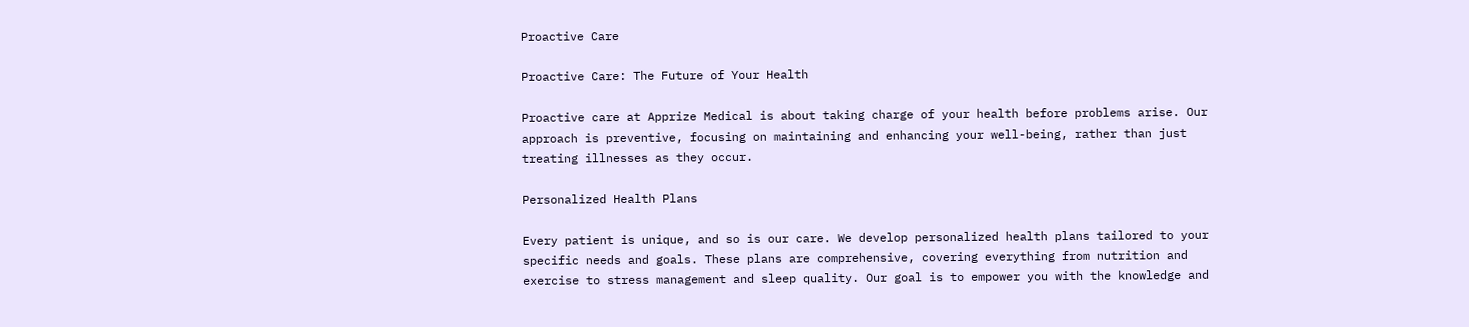Proactive Care

Proactive Care: The Future of Your Health

Proactive care at Apprize Medical is about taking charge of your health before problems arise. Our approach is preventive, focusing on maintaining and enhancing your well-being, rather than just treating illnesses as they occur.

Personalized Health Plans

Every patient is unique, and so is our care. We develop personalized health plans tailored to your specific needs and goals. These plans are comprehensive, covering everything from nutrition and exercise to stress management and sleep quality. Our goal is to empower you with the knowledge and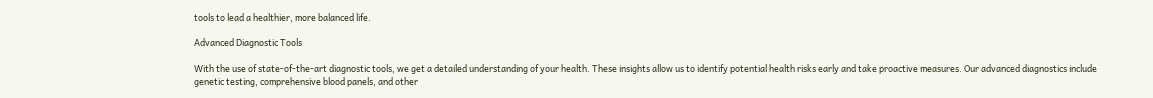tools to lead a healthier, more balanced life.

Advanced Diagnostic Tools

With the use of state-of-the-art diagnostic tools, we get a detailed understanding of your health. These insights allow us to identify potential health risks early and take proactive measures. Our advanced diagnostics include genetic testing, comprehensive blood panels, and other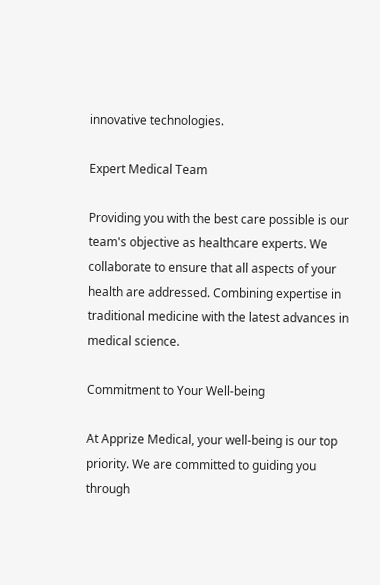innovative technologies.

Expert Medical Team

Providing you with the best care possible is our team's objective as healthcare experts. We collaborate to ensure that all aspects of your health are addressed. Combining expertise in traditional medicine with the latest advances in medical science.

Commitment to Your Well-being

At Apprize Medical, your well-being is our top priority. We are committed to guiding you through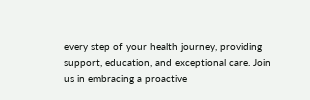every step of your health journey, providing support, education, and exceptional care. Join us in embracing a proactive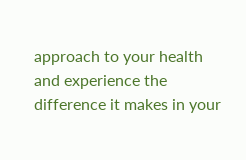approach to your health and experience the difference it makes in your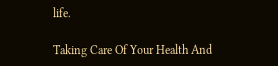life.

Taking Care Of Your Health And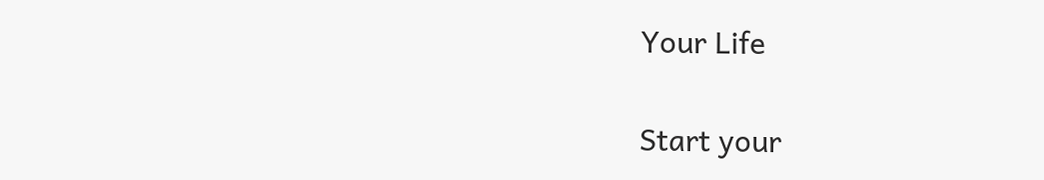Your Life

Start your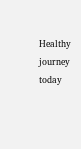Healthy journey today